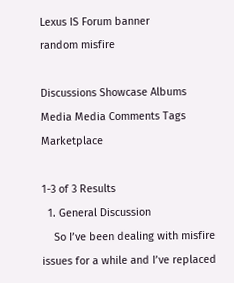Lexus IS Forum banner
random misfire

Discussions Showcase Albums Media Media Comments Tags Marketplace

1-3 of 3 Results
  1. General Discussion
    So I’ve been dealing with misfire issues for a while and I’ve replaced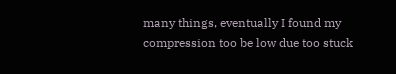many things, eventually I found my compression too be low due too stuck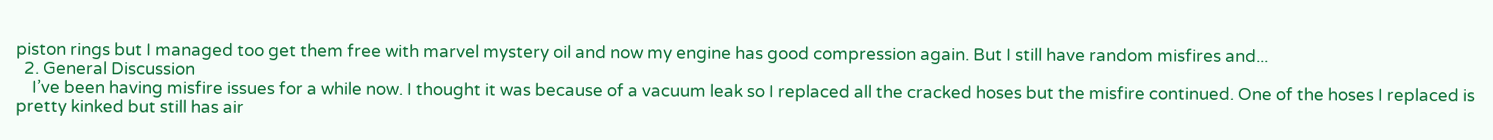piston rings but I managed too get them free with marvel mystery oil and now my engine has good compression again. But I still have random misfires and...
  2. General Discussion
    I’ve been having misfire issues for a while now. I thought it was because of a vacuum leak so I replaced all the cracked hoses but the misfire continued. One of the hoses I replaced is pretty kinked but still has air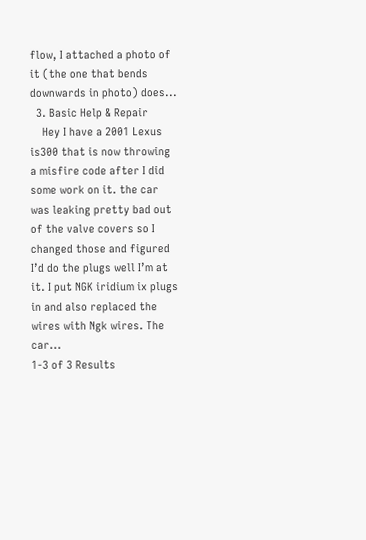flow, I attached a photo of it (the one that bends downwards in photo) does...
  3. Basic Help & Repair
    Hey I have a 2001 Lexus is300 that is now throwing a misfire code after I did some work on it. the car was leaking pretty bad out of the valve covers so I changed those and figured I’d do the plugs well I’m at it. I put NGK iridium ix plugs in and also replaced the wires with Ngk wires. The car...
1-3 of 3 Results